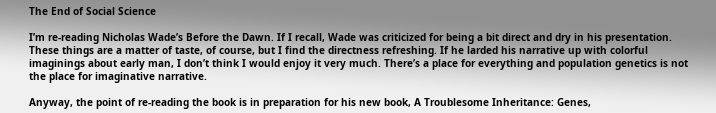The End of Social Science

I’m re-reading Nicholas Wade’s Before the Dawn. If I recall, Wade was criticized for being a bit direct and dry in his presentation. These things are a matter of taste, of course, but I find the directness refreshing. If he larded his narrative up with colorful imaginings about early man, I don’t think I would enjoy it very much. There’s a place for everything and population genetics is not the place for imaginative narrative.

Anyway, the point of re-reading the book is in preparation for his new book, A Troublesome Inheritance: Genes,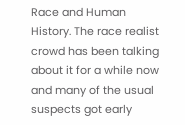Race and Human History. The race realist crowd has been talking about it for a while now and many of the usual suspects got early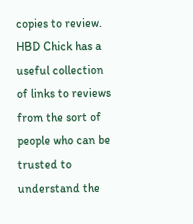copies to review. HBD Chick has a useful collection of links to reviews from the sort of people who can be trusted to understand the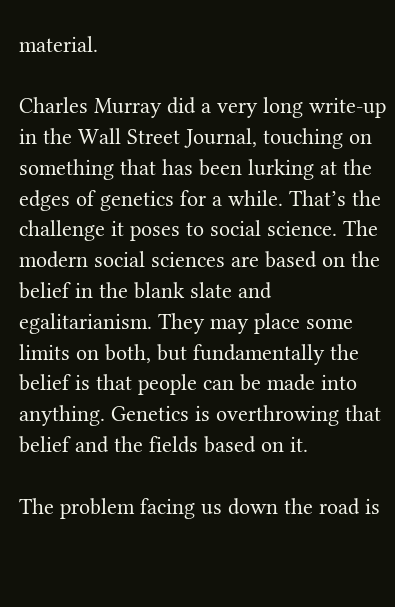material.

Charles Murray did a very long write-up in the Wall Street Journal, touching on something that has been lurking at the edges of genetics for a while. That’s the challenge it poses to social science. The modern social sciences are based on the belief in the blank slate and egalitarianism. They may place some limits on both, but fundamentally the belief is that people can be made into anything. Genetics is overthrowing that belief and the fields based on it.

The problem facing us down the road is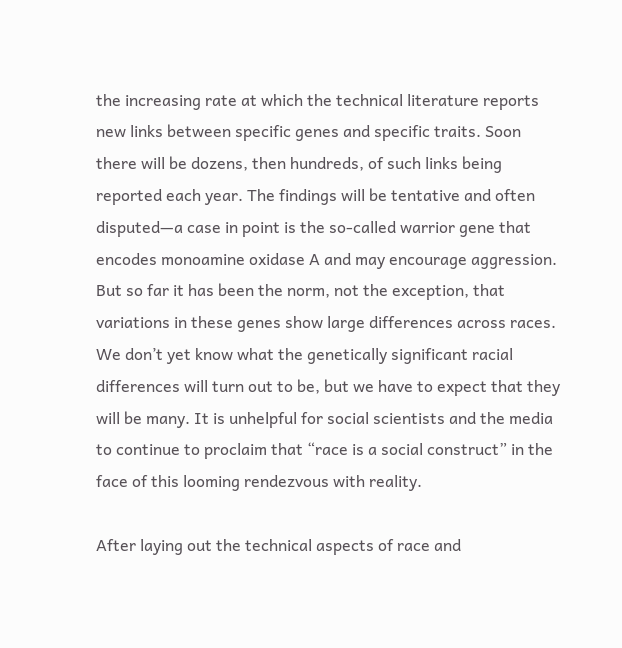the increasing rate at which the technical literature reports new links between specific genes and specific traits. Soon there will be dozens, then hundreds, of such links being reported each year. The findings will be tentative and often disputed—a case in point is the so-called warrior gene that encodes monoamine oxidase A and may encourage aggression. But so far it has been the norm, not the exception, that variations in these genes show large differences across races. We don’t yet know what the genetically significant racial differences will turn out to be, but we have to expect that they will be many. It is unhelpful for social scientists and the media to continue to proclaim that “race is a social construct” in the face of this looming rendezvous with reality.

After laying out the technical aspects of race and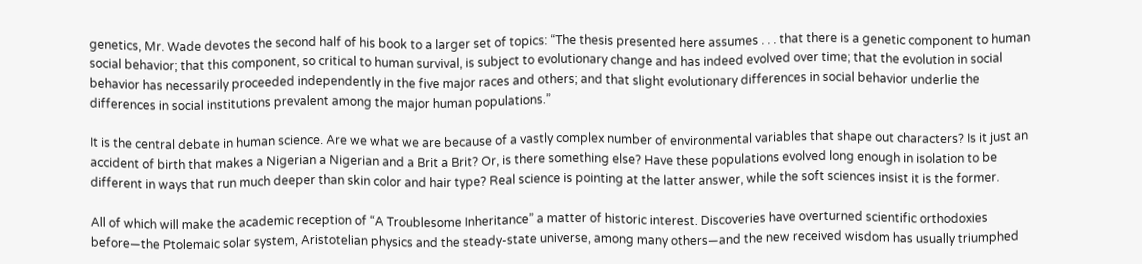genetics, Mr. Wade devotes the second half of his book to a larger set of topics: “The thesis presented here assumes . . . that there is a genetic component to human social behavior; that this component, so critical to human survival, is subject to evolutionary change and has indeed evolved over time; that the evolution in social behavior has necessarily proceeded independently in the five major races and others; and that slight evolutionary differences in social behavior underlie the differences in social institutions prevalent among the major human populations.”

It is the central debate in human science. Are we what we are because of a vastly complex number of environmental variables that shape out characters? Is it just an accident of birth that makes a Nigerian a Nigerian and a Brit a Brit? Or, is there something else? Have these populations evolved long enough in isolation to be different in ways that run much deeper than skin color and hair type? Real science is pointing at the latter answer, while the soft sciences insist it is the former.

All of which will make the academic reception of “A Troublesome Inheritance” a matter of historic interest. Discoveries have overturned scientific orthodoxies before—the Ptolemaic solar system, Aristotelian physics and the steady-state universe, among many others—and the new received wisdom has usually triumphed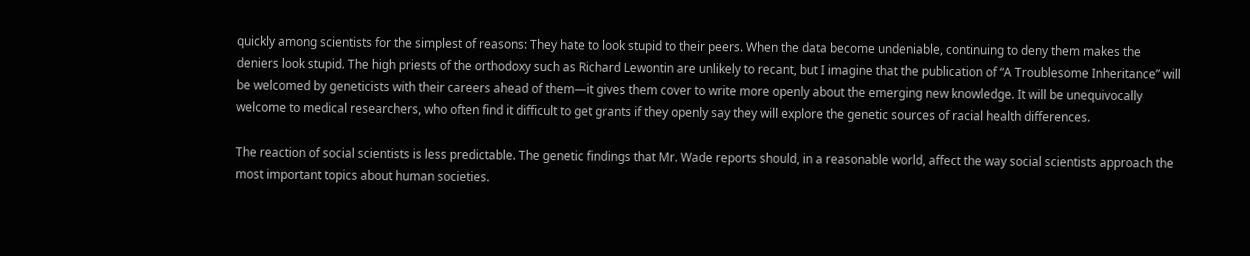quickly among scientists for the simplest of reasons: They hate to look stupid to their peers. When the data become undeniable, continuing to deny them makes the deniers look stupid. The high priests of the orthodoxy such as Richard Lewontin are unlikely to recant, but I imagine that the publication of “A Troublesome Inheritance” will be welcomed by geneticists with their careers ahead of them—it gives them cover to write more openly about the emerging new knowledge. It will be unequivocally welcome to medical researchers, who often find it difficult to get grants if they openly say they will explore the genetic sources of racial health differences.

The reaction of social scientists is less predictable. The genetic findings that Mr. Wade reports should, in a reasonable world, affect the way social scientists approach the most important topics about human societies.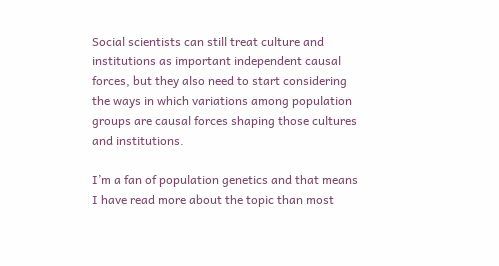Social scientists can still treat culture and institutions as important independent causal forces, but they also need to start considering the ways in which variations among population groups are causal forces shaping those cultures and institutions.

I’m a fan of population genetics and that means I have read more about the topic than most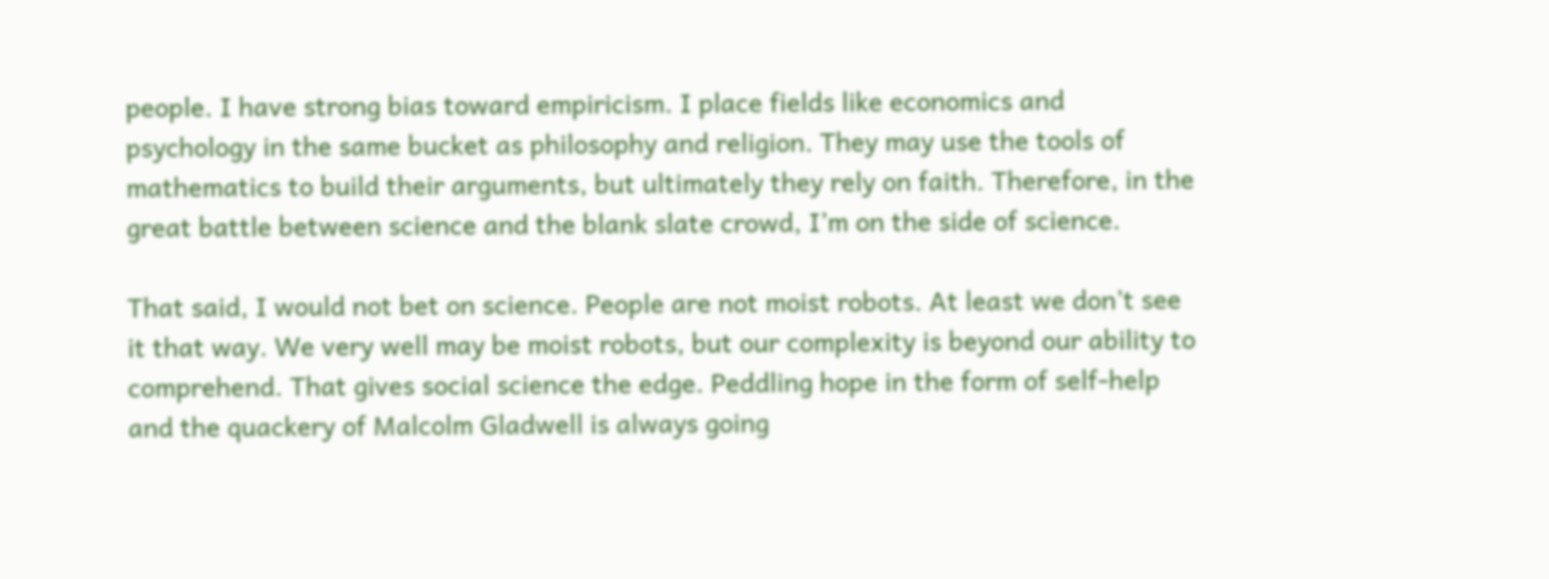people. I have strong bias toward empiricism. I place fields like economics and psychology in the same bucket as philosophy and religion. They may use the tools of mathematics to build their arguments, but ultimately they rely on faith. Therefore, in the great battle between science and the blank slate crowd, I’m on the side of science.

That said, I would not bet on science. People are not moist robots. At least we don’t see it that way. We very well may be moist robots, but our complexity is beyond our ability to comprehend. That gives social science the edge. Peddling hope in the form of self-help and the quackery of Malcolm Gladwell is always going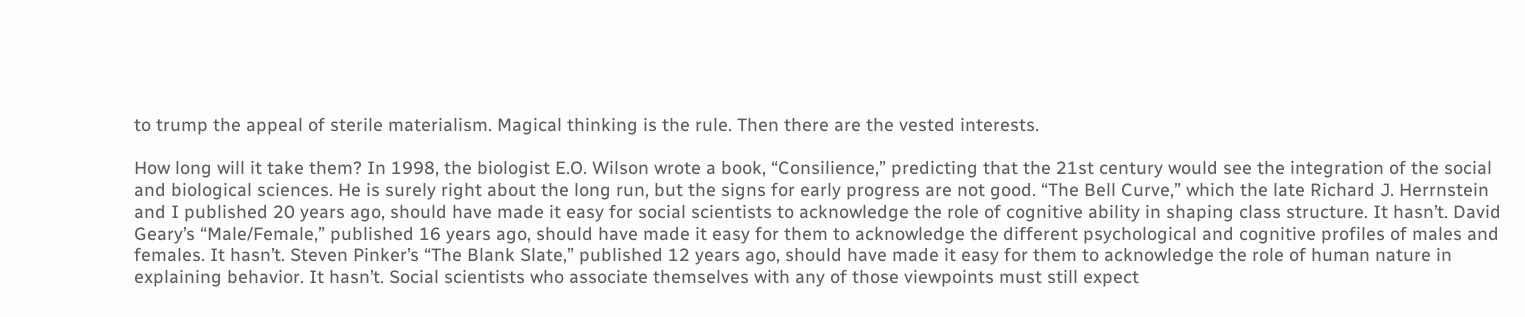to trump the appeal of sterile materialism. Magical thinking is the rule. Then there are the vested interests.

How long will it take them? In 1998, the biologist E.O. Wilson wrote a book, “Consilience,” predicting that the 21st century would see the integration of the social and biological sciences. He is surely right about the long run, but the signs for early progress are not good. “The Bell Curve,” which the late Richard J. Herrnstein and I published 20 years ago, should have made it easy for social scientists to acknowledge the role of cognitive ability in shaping class structure. It hasn’t. David Geary’s “Male/Female,” published 16 years ago, should have made it easy for them to acknowledge the different psychological and cognitive profiles of males and females. It hasn’t. Steven Pinker’s “The Blank Slate,” published 12 years ago, should have made it easy for them to acknowledge the role of human nature in explaining behavior. It hasn’t. Social scientists who associate themselves with any of those viewpoints must still expect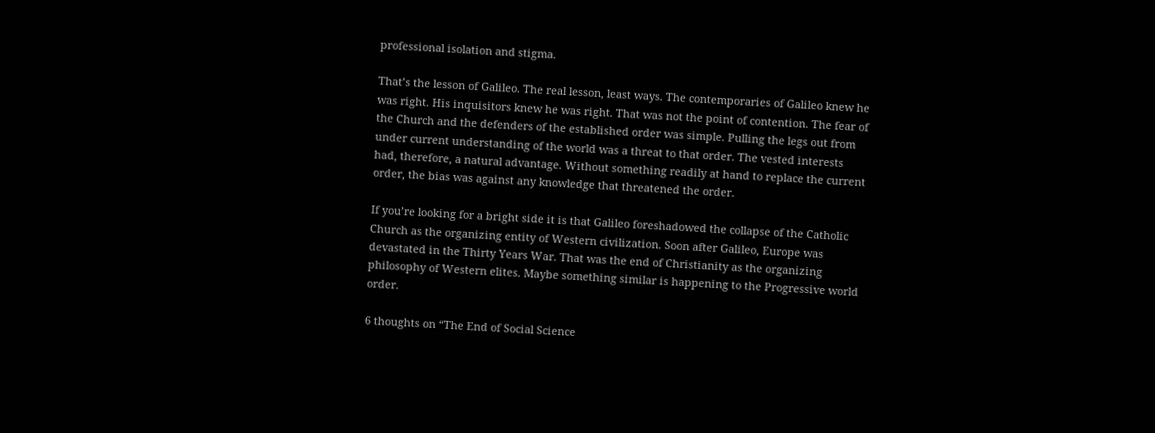professional isolation and stigma.

That’s the lesson of Galileo. The real lesson, least ways. The contemporaries of Galileo knew he was right. His inquisitors knew he was right. That was not the point of contention. The fear of the Church and the defenders of the established order was simple. Pulling the legs out from under current understanding of the world was a threat to that order. The vested interests had, therefore, a natural advantage. Without something readily at hand to replace the current order, the bias was against any knowledge that threatened the order.

If you’re looking for a bright side it is that Galileo foreshadowed the collapse of the Catholic Church as the organizing entity of Western civilization. Soon after Galileo, Europe was devastated in the Thirty Years War. That was the end of Christianity as the organizing philosophy of Western elites. Maybe something similar is happening to the Progressive world order.

6 thoughts on “The End of Social Science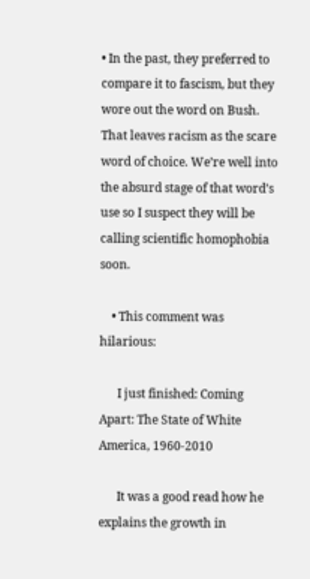• In the past, they preferred to compare it to fascism, but they wore out the word on Bush. That leaves racism as the scare word of choice. We’re well into the absurd stage of that word’s use so I suspect they will be calling scientific homophobia soon.

    • This comment was hilarious:

      I just finished: Coming Apart: The State of White America, 1960-2010

      It was a good read how he explains the growth in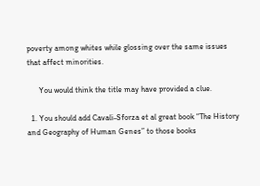poverty among whites while glossing over the same issues that affect minorities.

      You would think the title may have provided a clue.

  1. You should add Cavali-Sforza et al great book “The History and Geography of Human Genes” to those books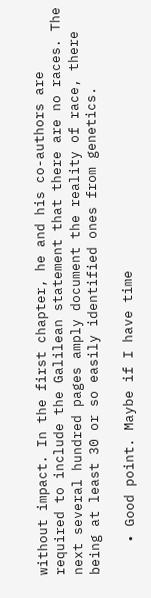without impact. In the first chapter, he and his co-authors are required to include the Galilean statement that there are no races. The next several hundred pages amply document the reality of race, there being at least 30 or so easily identified ones from genetics.

    • Good point. Maybe if I have time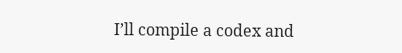I’ll compile a codex and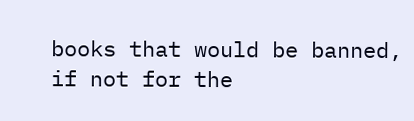books that would be banned, if not for the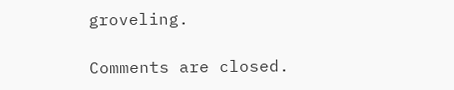groveling.

Comments are closed.